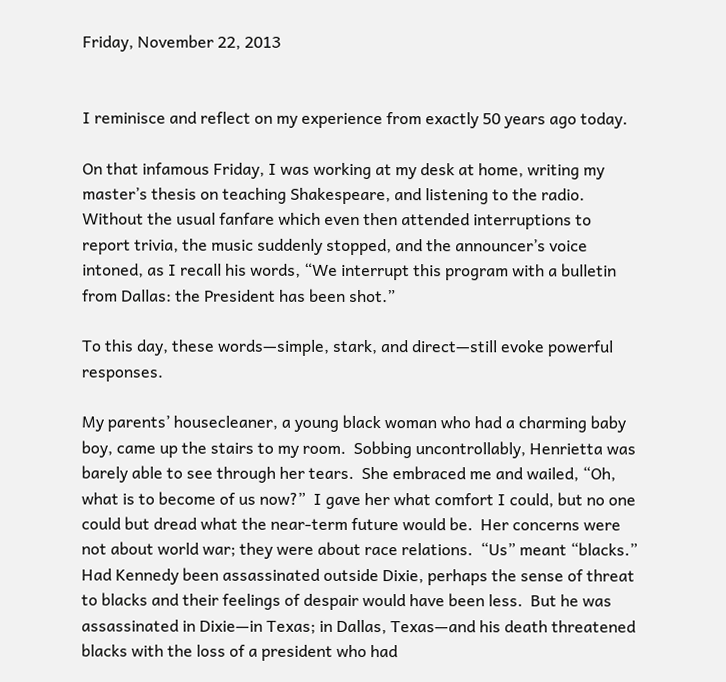Friday, November 22, 2013


I reminisce and reflect on my experience from exactly 50 years ago today.

On that infamous Friday, I was working at my desk at home, writing my master’s thesis on teaching Shakespeare, and listening to the radio.  Without the usual fanfare which even then attended interruptions to report trivia, the music suddenly stopped, and the announcer’s voice intoned, as I recall his words, “We interrupt this program with a bulletin from Dallas: the President has been shot.”

To this day, these words—simple, stark, and direct—still evoke powerful responses.

My parents’ housecleaner, a young black woman who had a charming baby boy, came up the stairs to my room.  Sobbing uncontrollably, Henrietta was barely able to see through her tears.  She embraced me and wailed, “Oh, what is to become of us now?”  I gave her what comfort I could, but no one could but dread what the near-term future would be.  Her concerns were not about world war; they were about race relations.  “Us” meant “blacks.” Had Kennedy been assassinated outside Dixie, perhaps the sense of threat to blacks and their feelings of despair would have been less.  But he was assassinated in Dixie—in Texas; in Dallas, Texas—and his death threatened blacks with the loss of a president who had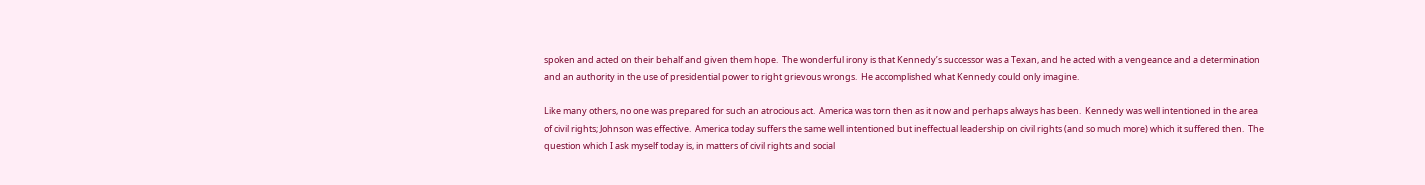spoken and acted on their behalf and given them hope.  The wonderful irony is that Kennedy’s successor was a Texan, and he acted with a vengeance and a determination and an authority in the use of presidential power to right grievous wrongs.  He accomplished what Kennedy could only imagine.

Like many others, no one was prepared for such an atrocious act.  America was torn then as it now and perhaps always has been.  Kennedy was well intentioned in the area of civil rights; Johnson was effective.  America today suffers the same well intentioned but ineffectual leadership on civil rights (and so much more) which it suffered then.  The question which I ask myself today is, in matters of civil rights and social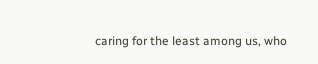caring for the least among us, who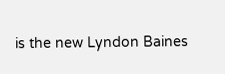is the new Lyndon Baines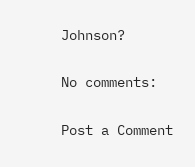Johnson?

No comments:

Post a Comment